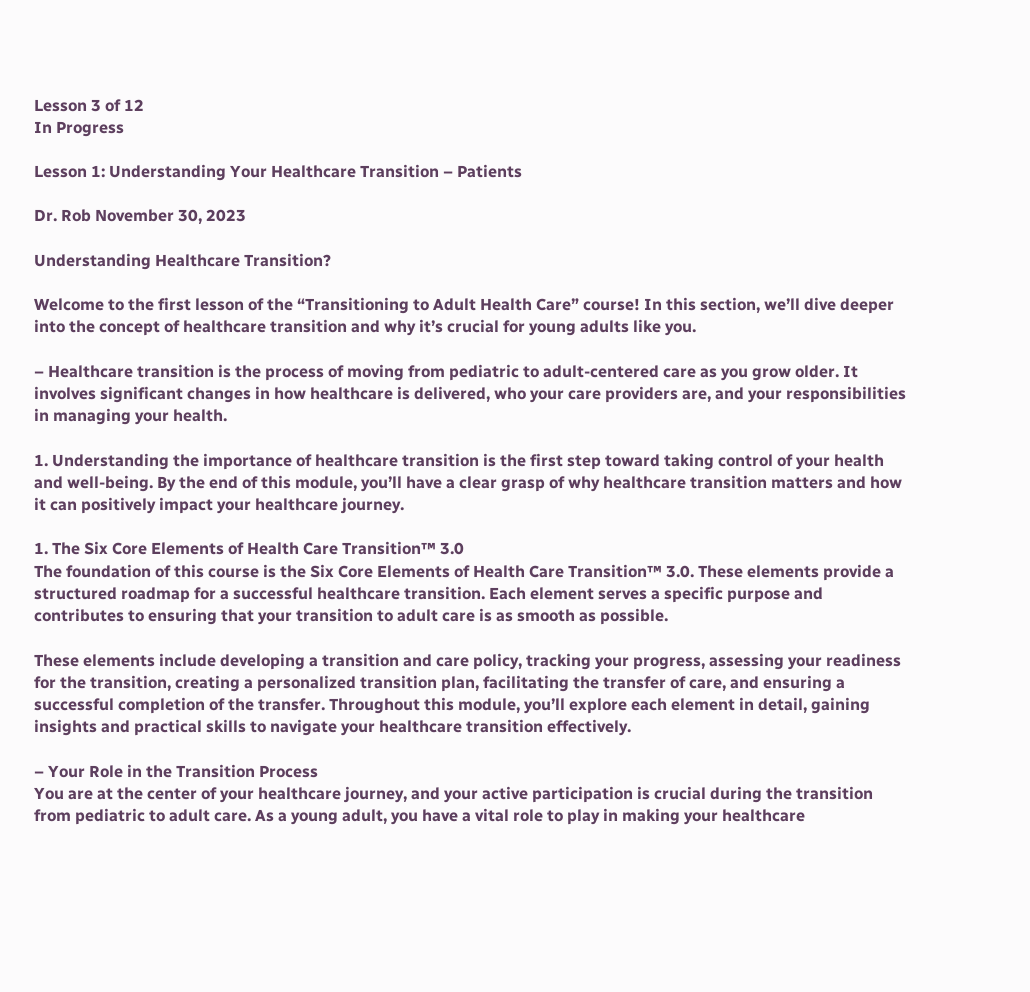Lesson 3 of 12
In Progress

Lesson 1: Understanding Your Healthcare Transition – Patients

Dr. Rob November 30, 2023

Understanding Healthcare Transition?

Welcome to the first lesson of the “Transitioning to Adult Health Care” course! In this section, we’ll dive deeper into the concept of healthcare transition and why it’s crucial for young adults like you.

– Healthcare transition is the process of moving from pediatric to adult-centered care as you grow older. It involves significant changes in how healthcare is delivered, who your care providers are, and your responsibilities in managing your health.

1. Understanding the importance of healthcare transition is the first step toward taking control of your health and well-being. By the end of this module, you’ll have a clear grasp of why healthcare transition matters and how it can positively impact your healthcare journey.

1. The Six Core Elements of Health Care Transition™ 3.0
The foundation of this course is the Six Core Elements of Health Care Transition™ 3.0. These elements provide a structured roadmap for a successful healthcare transition. Each element serves a specific purpose and contributes to ensuring that your transition to adult care is as smooth as possible.

These elements include developing a transition and care policy, tracking your progress, assessing your readiness for the transition, creating a personalized transition plan, facilitating the transfer of care, and ensuring a successful completion of the transfer. Throughout this module, you’ll explore each element in detail, gaining insights and practical skills to navigate your healthcare transition effectively.

– Your Role in the Transition Process
You are at the center of your healthcare journey, and your active participation is crucial during the transition from pediatric to adult care. As a young adult, you have a vital role to play in making your healthcare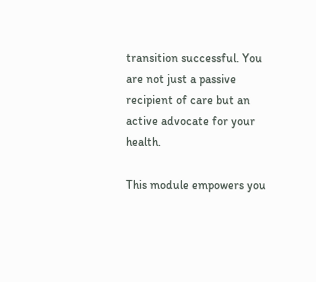transition successful. You are not just a passive recipient of care but an active advocate for your health.

This module empowers you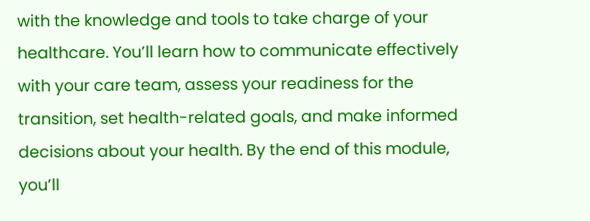with the knowledge and tools to take charge of your healthcare. You’ll learn how to communicate effectively with your care team, assess your readiness for the transition, set health-related goals, and make informed decisions about your health. By the end of this module, you’ll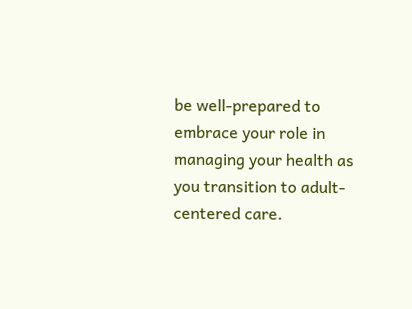be well-prepared to embrace your role in managing your health as you transition to adult-centered care.